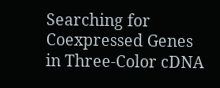Searching for Coexpressed Genes in Three-Color cDNA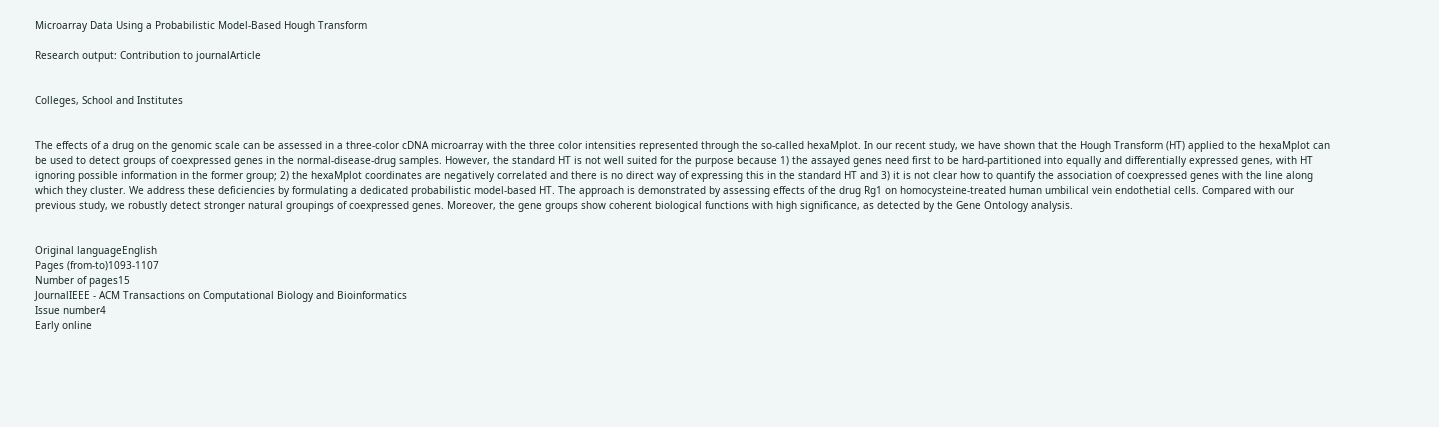Microarray Data Using a Probabilistic Model-Based Hough Transform

Research output: Contribution to journalArticle


Colleges, School and Institutes


The effects of a drug on the genomic scale can be assessed in a three-color cDNA microarray with the three color intensities represented through the so-called hexaMplot. In our recent study, we have shown that the Hough Transform (HT) applied to the hexaMplot can be used to detect groups of coexpressed genes in the normal-disease-drug samples. However, the standard HT is not well suited for the purpose because 1) the assayed genes need first to be hard-partitioned into equally and differentially expressed genes, with HT ignoring possible information in the former group; 2) the hexaMplot coordinates are negatively correlated and there is no direct way of expressing this in the standard HT and 3) it is not clear how to quantify the association of coexpressed genes with the line along which they cluster. We address these deficiencies by formulating a dedicated probabilistic model-based HT. The approach is demonstrated by assessing effects of the drug Rg1 on homocysteine-treated human umbilical vein endothetial cells. Compared with our previous study, we robustly detect stronger natural groupings of coexpressed genes. Moreover, the gene groups show coherent biological functions with high significance, as detected by the Gene Ontology analysis.


Original languageEnglish
Pages (from-to)1093-1107
Number of pages15
JournalIEEE - ACM Transactions on Computational Biology and Bioinformatics
Issue number4
Early online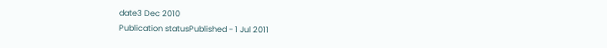date3 Dec 2010
Publication statusPublished - 1 Jul 2011